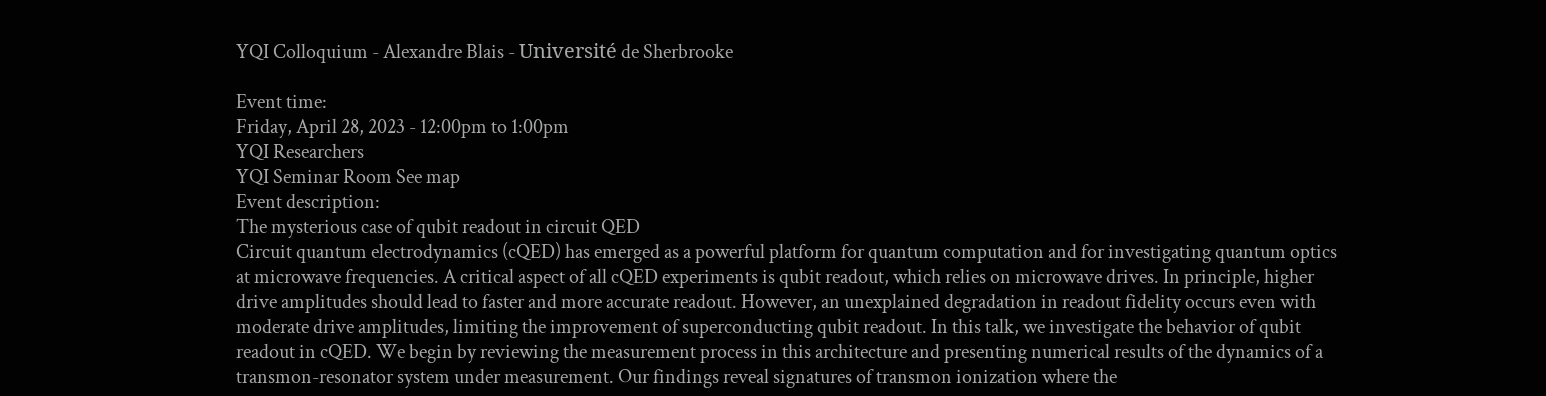YQI Colloquium - Alexandre Blais - Université de Sherbrooke

Event time:
Friday, April 28, 2023 - 12:00pm to 1:00pm
YQI Researchers
YQI Seminar Room See map
Event description:
The mysterious case of qubit readout in circuit QED
Circuit quantum electrodynamics (cQED) has emerged as a powerful platform for quantum computation and for investigating quantum optics at microwave frequencies. A critical aspect of all cQED experiments is qubit readout, which relies on microwave drives. In principle, higher drive amplitudes should lead to faster and more accurate readout. However, an unexplained degradation in readout fidelity occurs even with moderate drive amplitudes, limiting the improvement of superconducting qubit readout. In this talk, we investigate the behavior of qubit readout in cQED. We begin by reviewing the measurement process in this architecture and presenting numerical results of the dynamics of a transmon-resonator system under measurement. Our findings reveal signatures of transmon ionization where the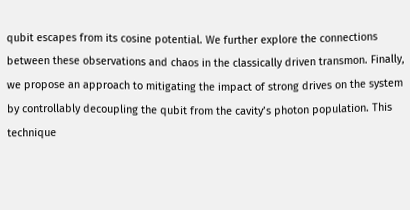qubit escapes from its cosine potential. We further explore the connections between these observations and chaos in the classically driven transmon. Finally, we propose an approach to mitigating the impact of strong drives on the system by controllably decoupling the qubit from the cavity’s photon population. This technique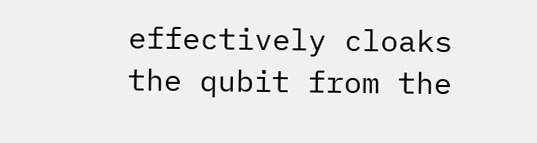effectively cloaks the qubit from the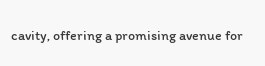cavity, offering a promising avenue for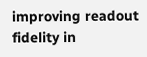improving readout fidelity in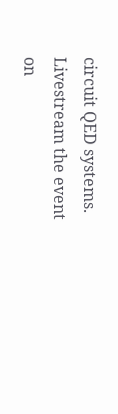circuit QED systems.
Livestream the event on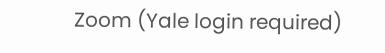Zoom (Yale login required)